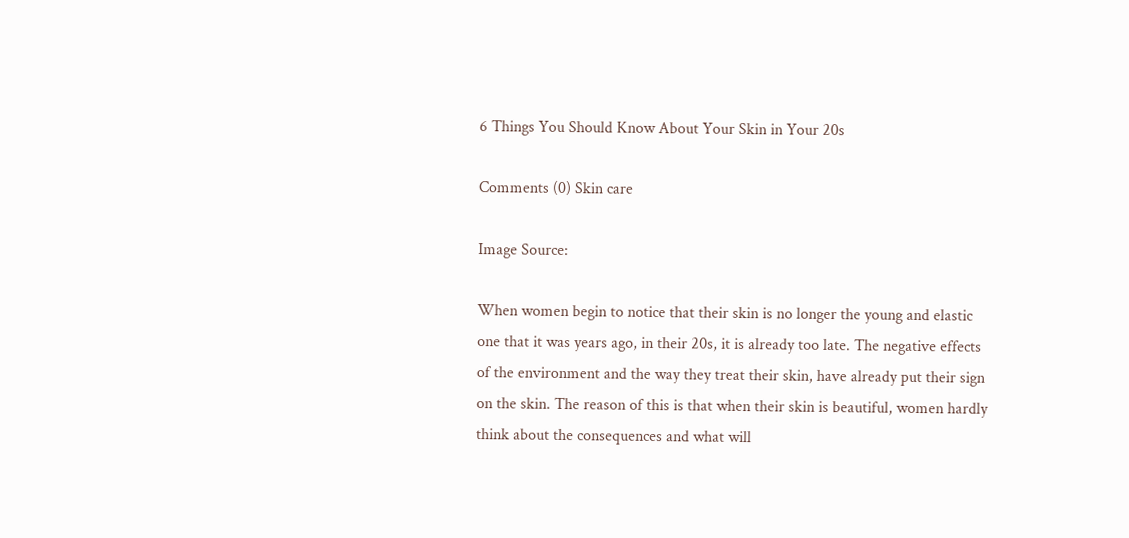6 Things You Should Know About Your Skin in Your 20s

Comments (0) Skin care

Image Source:

When women begin to notice that their skin is no longer the young and elastic one that it was years ago, in their 20s, it is already too late. The negative effects of the environment and the way they treat their skin, have already put their sign on the skin. The reason of this is that when their skin is beautiful, women hardly think about the consequences and what will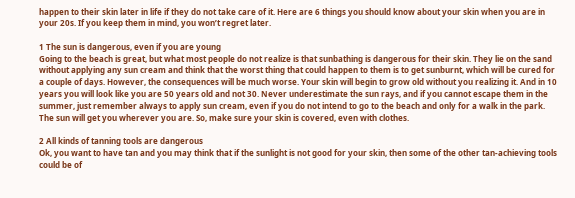happen to their skin later in life if they do not take care of it. Here are 6 things you should know about your skin when you are in your 20s. If you keep them in mind, you won’t regret later.

1 The sun is dangerous, even if you are young
Going to the beach is great, but what most people do not realize is that sunbathing is dangerous for their skin. They lie on the sand without applying any sun cream and think that the worst thing that could happen to them is to get sunburnt, which will be cured for a couple of days. However, the consequences will be much worse. Your skin will begin to grow old without you realizing it. And in 10 years you will look like you are 50 years old and not 30. Never underestimate the sun rays, and if you cannot escape them in the summer, just remember always to apply sun cream, even if you do not intend to go to the beach and only for a walk in the park. The sun will get you wherever you are. So, make sure your skin is covered, even with clothes.

2 All kinds of tanning tools are dangerous
Ok, you want to have tan and you may think that if the sunlight is not good for your skin, then some of the other tan-achieving tools could be of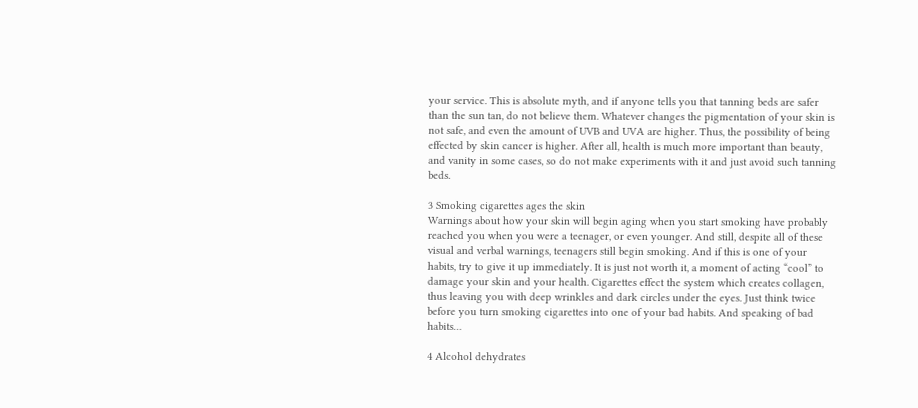your service. This is absolute myth, and if anyone tells you that tanning beds are safer than the sun tan, do not believe them. Whatever changes the pigmentation of your skin is not safe, and even the amount of UVB and UVA are higher. Thus, the possibility of being effected by skin cancer is higher. After all, health is much more important than beauty, and vanity in some cases, so do not make experiments with it and just avoid such tanning beds.

3 Smoking cigarettes ages the skin
Warnings about how your skin will begin aging when you start smoking have probably reached you when you were a teenager, or even younger. And still, despite all of these visual and verbal warnings, teenagers still begin smoking. And if this is one of your habits, try to give it up immediately. It is just not worth it, a moment of acting “cool” to damage your skin and your health. Cigarettes effect the system which creates collagen, thus leaving you with deep wrinkles and dark circles under the eyes. Just think twice before you turn smoking cigarettes into one of your bad habits. And speaking of bad habits…

4 Alcohol dehydrates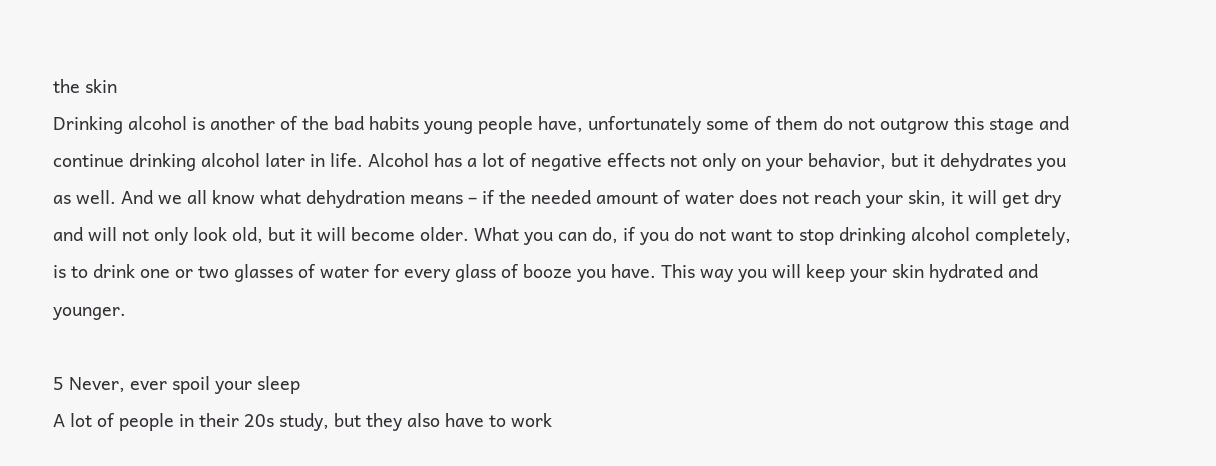the skin
Drinking alcohol is another of the bad habits young people have, unfortunately some of them do not outgrow this stage and continue drinking alcohol later in life. Alcohol has a lot of negative effects not only on your behavior, but it dehydrates you as well. And we all know what dehydration means – if the needed amount of water does not reach your skin, it will get dry and will not only look old, but it will become older. What you can do, if you do not want to stop drinking alcohol completely, is to drink one or two glasses of water for every glass of booze you have. This way you will keep your skin hydrated and younger.

5 Never, ever spoil your sleep
A lot of people in their 20s study, but they also have to work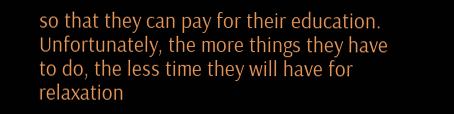so that they can pay for their education. Unfortunately, the more things they have to do, the less time they will have for relaxation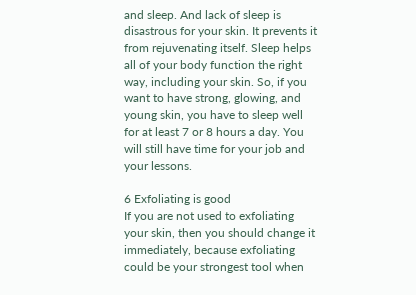and sleep. And lack of sleep is disastrous for your skin. It prevents it from rejuvenating itself. Sleep helps all of your body function the right way, including your skin. So, if you want to have strong, glowing, and young skin, you have to sleep well for at least 7 or 8 hours a day. You will still have time for your job and your lessons.

6 Exfoliating is good
If you are not used to exfoliating your skin, then you should change it immediately, because exfoliating could be your strongest tool when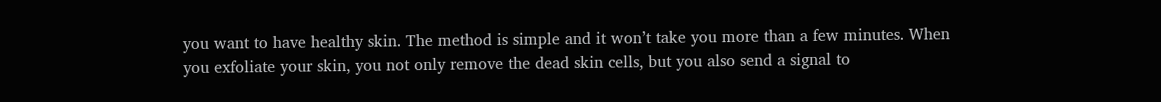you want to have healthy skin. The method is simple and it won’t take you more than a few minutes. When you exfoliate your skin, you not only remove the dead skin cells, but you also send a signal to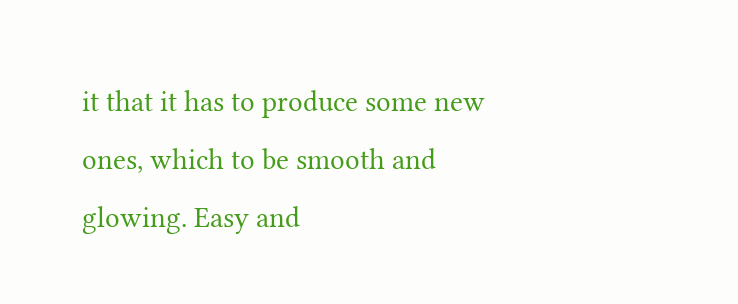it that it has to produce some new ones, which to be smooth and glowing. Easy and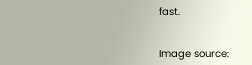fast.


Image source: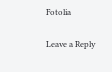Fotolia

Leave a Reply